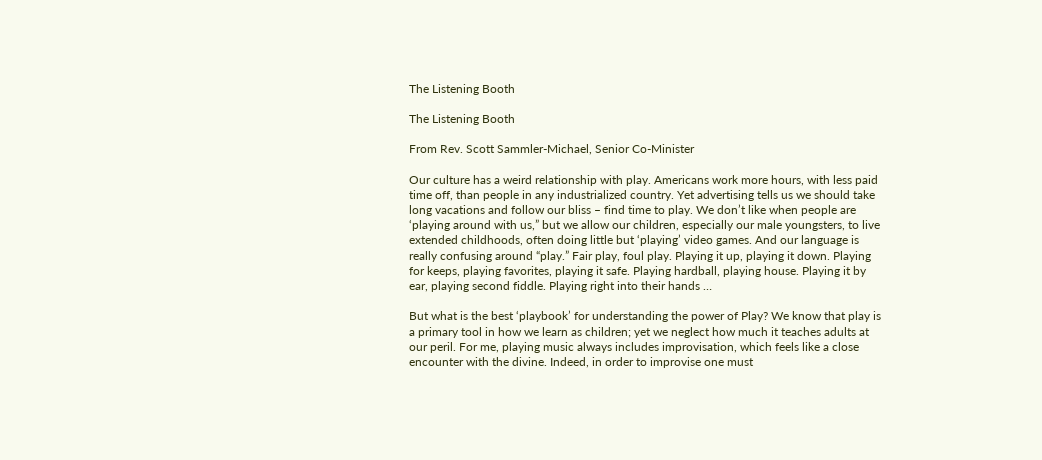The Listening Booth

The Listening Booth

From Rev. Scott Sammler-Michael, Senior Co-Minister

Our culture has a weird relationship with play. Americans work more hours, with less paid time off, than people in any industrialized country. Yet advertising tells us we should take long vacations and follow our bliss – find time to play. We don’t like when people are ‘playing around with us,” but we allow our children, especially our male youngsters, to live extended childhoods, often doing little but ‘playing’ video games. And our language is really confusing around “play.” Fair play, foul play. Playing it up, playing it down. Playing for keeps, playing favorites, playing it safe. Playing hardball, playing house. Playing it by ear, playing second fiddle. Playing right into their hands …

But what is the best ‘playbook’ for understanding the power of Play? We know that play is a primary tool in how we learn as children; yet we neglect how much it teaches adults at our peril. For me, playing music always includes improvisation, which feels like a close encounter with the divine. Indeed, in order to improvise one must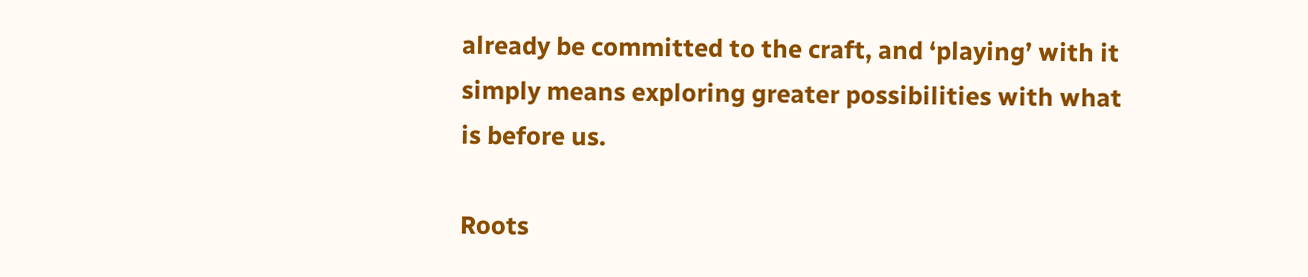already be committed to the craft, and ‘playing’ with it simply means exploring greater possibilities with what is before us.

Roots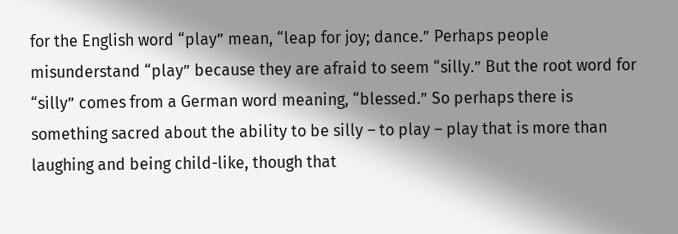for the English word “play” mean, “leap for joy; dance.” Perhaps people misunderstand “play” because they are afraid to seem “silly.” But the root word for “silly” comes from a German word meaning, “blessed.” So perhaps there is something sacred about the ability to be silly – to play – play that is more than laughing and being child-like, though that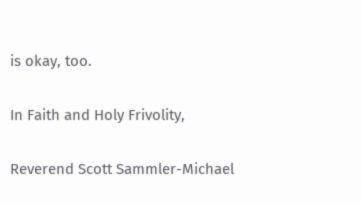is okay, too.

In Faith and Holy Frivolity,

Reverend Scott Sammler-Michael